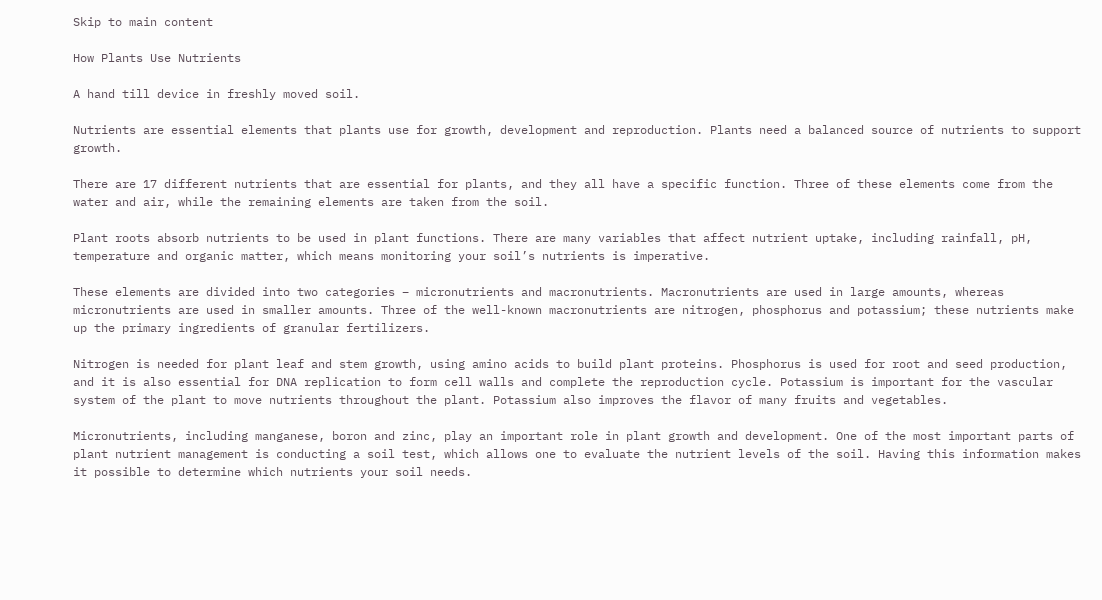Skip to main content

How Plants Use Nutrients

A hand till device in freshly moved soil.

Nutrients are essential elements that plants use for growth, development and reproduction. Plants need a balanced source of nutrients to support growth.

There are 17 different nutrients that are essential for plants, and they all have a specific function. Three of these elements come from the water and air, while the remaining elements are taken from the soil.

Plant roots absorb nutrients to be used in plant functions. There are many variables that affect nutrient uptake, including rainfall, pH, temperature and organic matter, which means monitoring your soil’s nutrients is imperative.

These elements are divided into two categories – micronutrients and macronutrients. Macronutrients are used in large amounts, whereas micronutrients are used in smaller amounts. Three of the well-known macronutrients are nitrogen, phosphorus and potassium; these nutrients make up the primary ingredients of granular fertilizers.

Nitrogen is needed for plant leaf and stem growth, using amino acids to build plant proteins. Phosphorus is used for root and seed production, and it is also essential for DNA replication to form cell walls and complete the reproduction cycle. Potassium is important for the vascular system of the plant to move nutrients throughout the plant. Potassium also improves the flavor of many fruits and vegetables.

Micronutrients, including manganese, boron and zinc, play an important role in plant growth and development. One of the most important parts of plant nutrient management is conducting a soil test, which allows one to evaluate the nutrient levels of the soil. Having this information makes it possible to determine which nutrients your soil needs.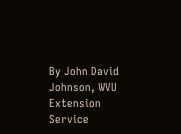By John David Johnson, WVU Extension Service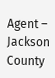Agent – Jackson County